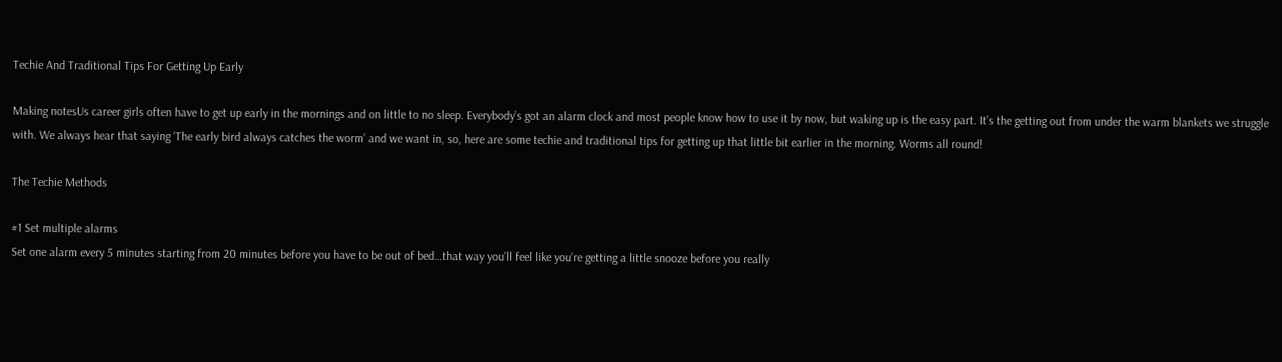Techie And Traditional Tips For Getting Up Early

Making notesUs career girls often have to get up early in the mornings and on little to no sleep. Everybody’s got an alarm clock and most people know how to use it by now, but waking up is the easy part. It’s the getting out from under the warm blankets we struggle with. We always hear that saying ‘The early bird always catches the worm’ and we want in, so, here are some techie and traditional tips for getting up that little bit earlier in the morning. Worms all round!

The Techie Methods

#1 Set multiple alarms
Set one alarm every 5 minutes starting from 20 minutes before you have to be out of bed…that way you’ll feel like you’re getting a little snooze before you really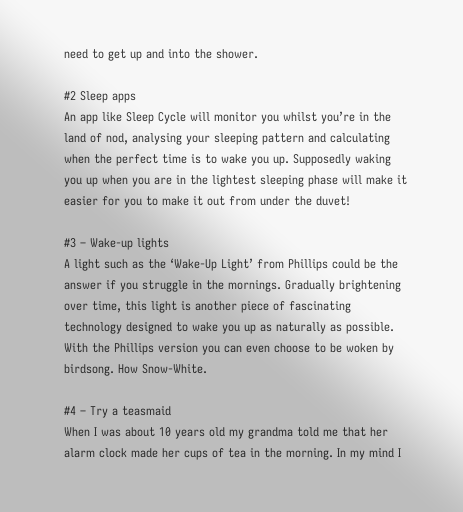need to get up and into the shower.

#2 Sleep apps
An app like Sleep Cycle will monitor you whilst you’re in the land of nod, analysing your sleeping pattern and calculating when the perfect time is to wake you up. Supposedly waking you up when you are in the lightest sleeping phase will make it easier for you to make it out from under the duvet!

#3 – Wake-up lights
A light such as the ‘Wake-Up Light’ from Phillips could be the answer if you struggle in the mornings. Gradually brightening over time, this light is another piece of fascinating technology designed to wake you up as naturally as possible. With the Phillips version you can even choose to be woken by birdsong. How Snow-White.

#4 – Try a teasmaid
When I was about 10 years old my grandma told me that her alarm clock made her cups of tea in the morning. In my mind I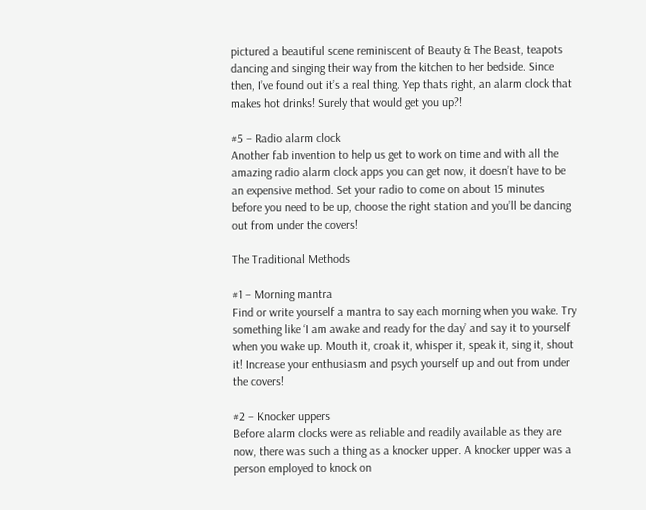pictured a beautiful scene reminiscent of Beauty & The Beast, teapots dancing and singing their way from the kitchen to her bedside. Since then, I’ve found out it’s a real thing. Yep thats right, an alarm clock that makes hot drinks! Surely that would get you up?!

#5 – Radio alarm clock
Another fab invention to help us get to work on time and with all the amazing radio alarm clock apps you can get now, it doesn’t have to be an expensive method. Set your radio to come on about 15 minutes before you need to be up, choose the right station and you’ll be dancing out from under the covers!

The Traditional Methods

#1 – Morning mantra
Find or write yourself a mantra to say each morning when you wake. Try something like ‘I am awake and ready for the day’ and say it to yourself when you wake up. Mouth it, croak it, whisper it, speak it, sing it, shout it! Increase your enthusiasm and psych yourself up and out from under the covers!

#2 – Knocker uppers
Before alarm clocks were as reliable and readily available as they are now, there was such a thing as a knocker upper. A knocker upper was a person employed to knock on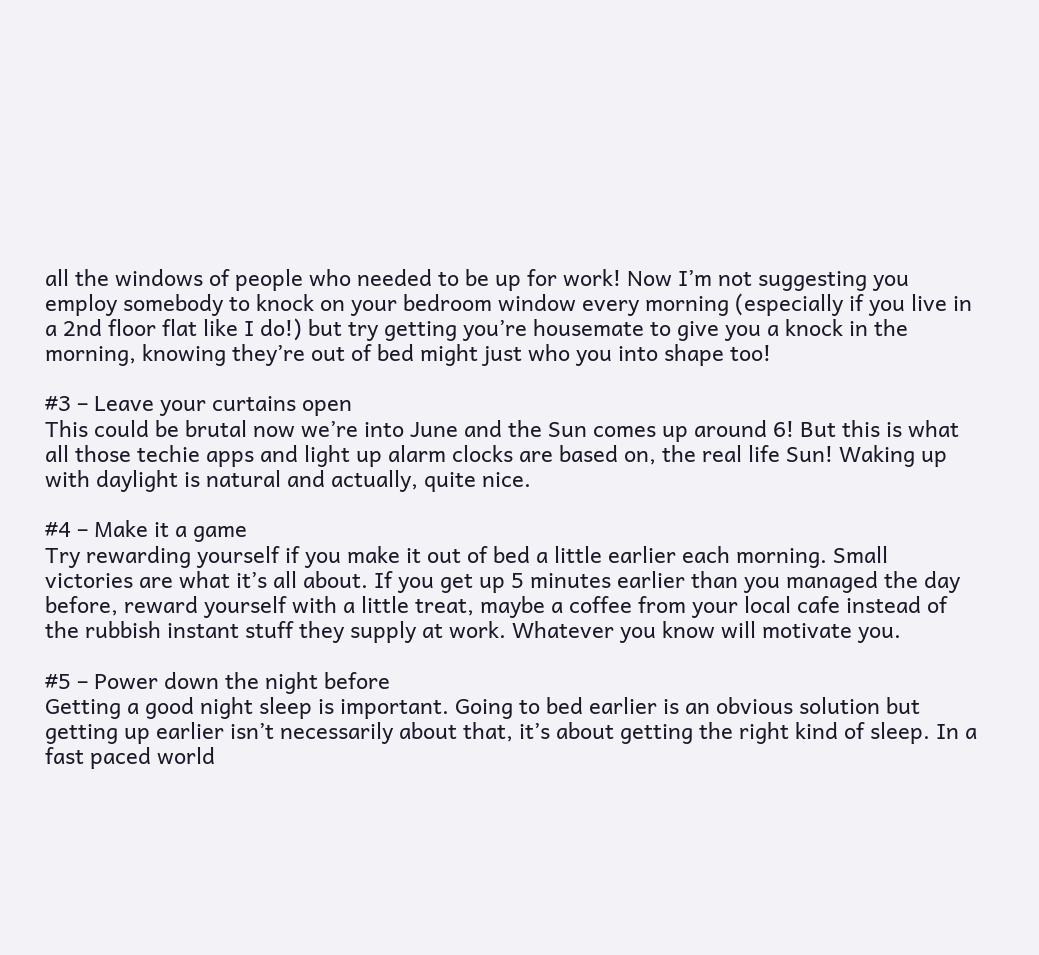all the windows of people who needed to be up for work! Now I’m not suggesting you employ somebody to knock on your bedroom window every morning (especially if you live in a 2nd floor flat like I do!) but try getting you’re housemate to give you a knock in the morning, knowing they’re out of bed might just who you into shape too!

#3 – Leave your curtains open
This could be brutal now we’re into June and the Sun comes up around 6! But this is what all those techie apps and light up alarm clocks are based on, the real life Sun! Waking up with daylight is natural and actually, quite nice.

#4 – Make it a game
Try rewarding yourself if you make it out of bed a little earlier each morning. Small victories are what it’s all about. If you get up 5 minutes earlier than you managed the day before, reward yourself with a little treat, maybe a coffee from your local cafe instead of the rubbish instant stuff they supply at work. Whatever you know will motivate you.

#5 – Power down the night before
Getting a good night sleep is important. Going to bed earlier is an obvious solution but getting up earlier isn’t necessarily about that, it’s about getting the right kind of sleep. In a fast paced world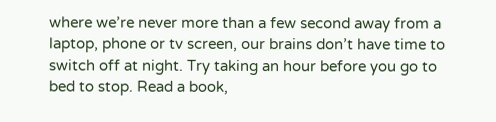where we’re never more than a few second away from a laptop, phone or tv screen, our brains don’t have time to switch off at night. Try taking an hour before you go to bed to stop. Read a book,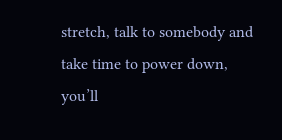stretch, talk to somebody and take time to power down, you’ll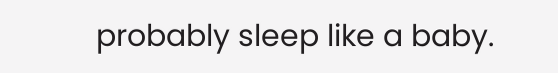probably sleep like a baby.